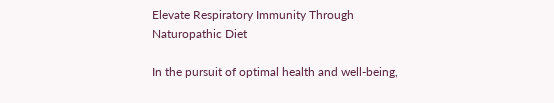Elevate Respiratory Immunity Through Naturopathic Diet

In the pursuit of optimal health and well-being,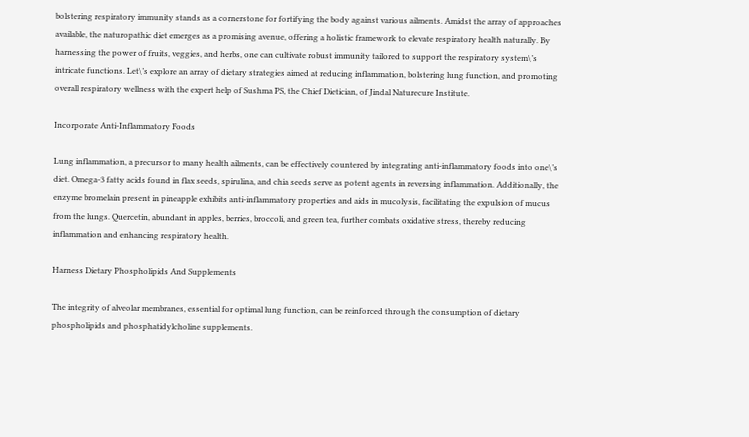bolstering respiratory immunity stands as a cornerstone for fortifying the body against various ailments. Amidst the array of approaches available, the naturopathic diet emerges as a promising avenue, offering a holistic framework to elevate respiratory health naturally. By harnessing the power of fruits, veggies, and herbs, one can cultivate robust immunity tailored to support the respiratory system\’s intricate functions. Let\’s explore an array of dietary strategies aimed at reducing inflammation, bolstering lung function, and promoting overall respiratory wellness with the expert help of Sushma PS, the Chief Dietician, of Jindal Naturecure Institute.

Incorporate Anti-Inflammatory Foods

Lung inflammation, a precursor to many health ailments, can be effectively countered by integrating anti-inflammatory foods into one\’s diet. Omega-3 fatty acids found in flax seeds, spirulina, and chia seeds serve as potent agents in reversing inflammation. Additionally, the enzyme bromelain present in pineapple exhibits anti-inflammatory properties and aids in mucolysis, facilitating the expulsion of mucus from the lungs. Quercetin, abundant in apples, berries, broccoli, and green tea, further combats oxidative stress, thereby reducing inflammation and enhancing respiratory health.

Harness Dietary Phospholipids And Supplements

The integrity of alveolar membranes, essential for optimal lung function, can be reinforced through the consumption of dietary phospholipids and phosphatidylcholine supplements.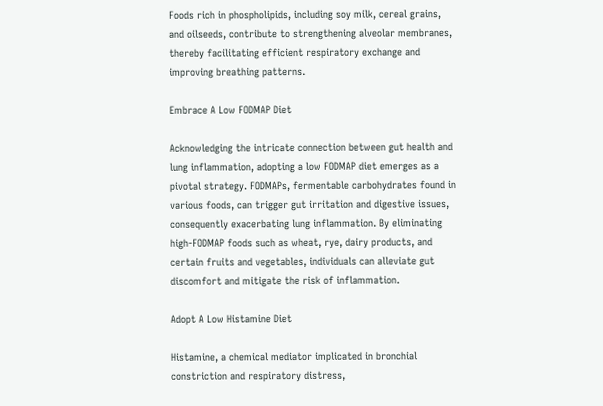Foods rich in phospholipids, including soy milk, cereal grains, and oilseeds, contribute to strengthening alveolar membranes, thereby facilitating efficient respiratory exchange and improving breathing patterns.

Embrace A Low FODMAP Diet

Acknowledging the intricate connection between gut health and lung inflammation, adopting a low FODMAP diet emerges as a pivotal strategy. FODMAPs, fermentable carbohydrates found in various foods, can trigger gut irritation and digestive issues, consequently exacerbating lung inflammation. By eliminating high-FODMAP foods such as wheat, rye, dairy products, and certain fruits and vegetables, individuals can alleviate gut discomfort and mitigate the risk of inflammation.

Adopt A Low Histamine Diet

Histamine, a chemical mediator implicated in bronchial constriction and respiratory distress,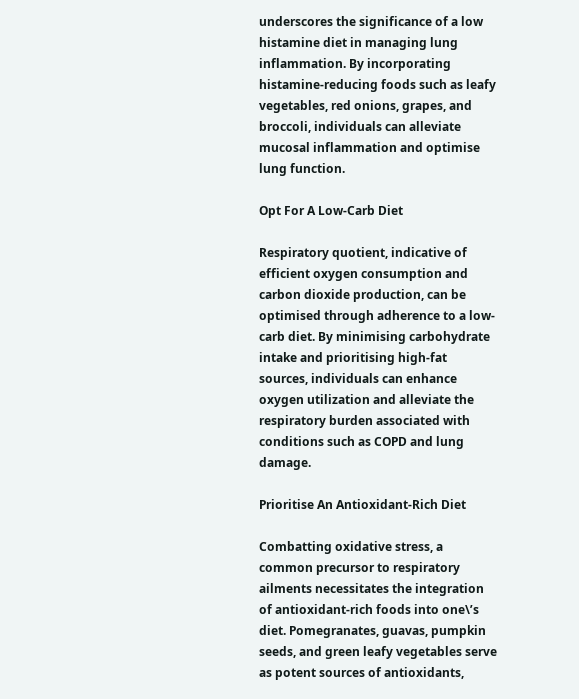underscores the significance of a low histamine diet in managing lung inflammation. By incorporating histamine-reducing foods such as leafy vegetables, red onions, grapes, and broccoli, individuals can alleviate mucosal inflammation and optimise lung function.

Opt For A Low-Carb Diet

Respiratory quotient, indicative of efficient oxygen consumption and carbon dioxide production, can be optimised through adherence to a low-carb diet. By minimising carbohydrate intake and prioritising high-fat sources, individuals can enhance oxygen utilization and alleviate the respiratory burden associated with conditions such as COPD and lung damage.

Prioritise An Antioxidant-Rich Diet

Combatting oxidative stress, a common precursor to respiratory ailments necessitates the integration of antioxidant-rich foods into one\’s diet. Pomegranates, guavas, pumpkin seeds, and green leafy vegetables serve as potent sources of antioxidants,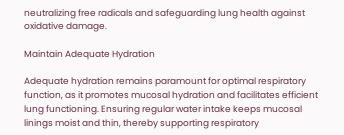neutralizing free radicals and safeguarding lung health against oxidative damage.

Maintain Adequate Hydration

Adequate hydration remains paramount for optimal respiratory function, as it promotes mucosal hydration and facilitates efficient lung functioning. Ensuring regular water intake keeps mucosal linings moist and thin, thereby supporting respiratory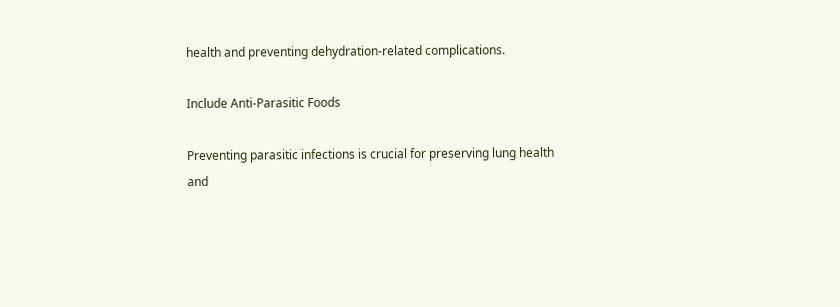health and preventing dehydration-related complications.

Include Anti-Parasitic Foods

Preventing parasitic infections is crucial for preserving lung health and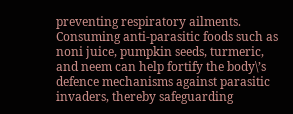preventing respiratory ailments. Consuming anti-parasitic foods such as noni juice, pumpkin seeds, turmeric, and neem can help fortify the body\’s defence mechanisms against parasitic invaders, thereby safeguarding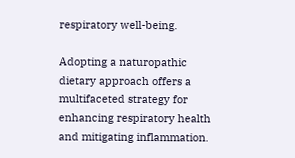respiratory well-being.

Adopting a naturopathic dietary approach offers a multifaceted strategy for enhancing respiratory health and mitigating inflammation.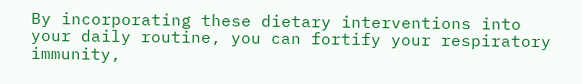By incorporating these dietary interventions into your daily routine, you can fortify your respiratory immunity,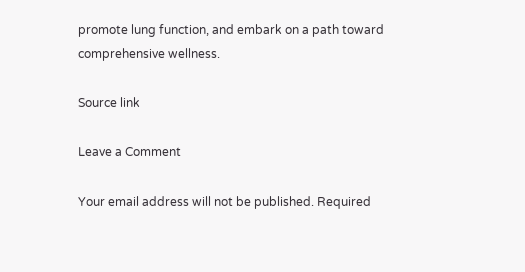promote lung function, and embark on a path toward comprehensive wellness.

Source link

Leave a Comment

Your email address will not be published. Required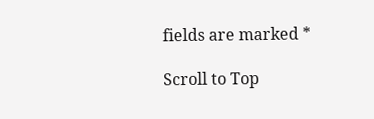fields are marked *

Scroll to Top